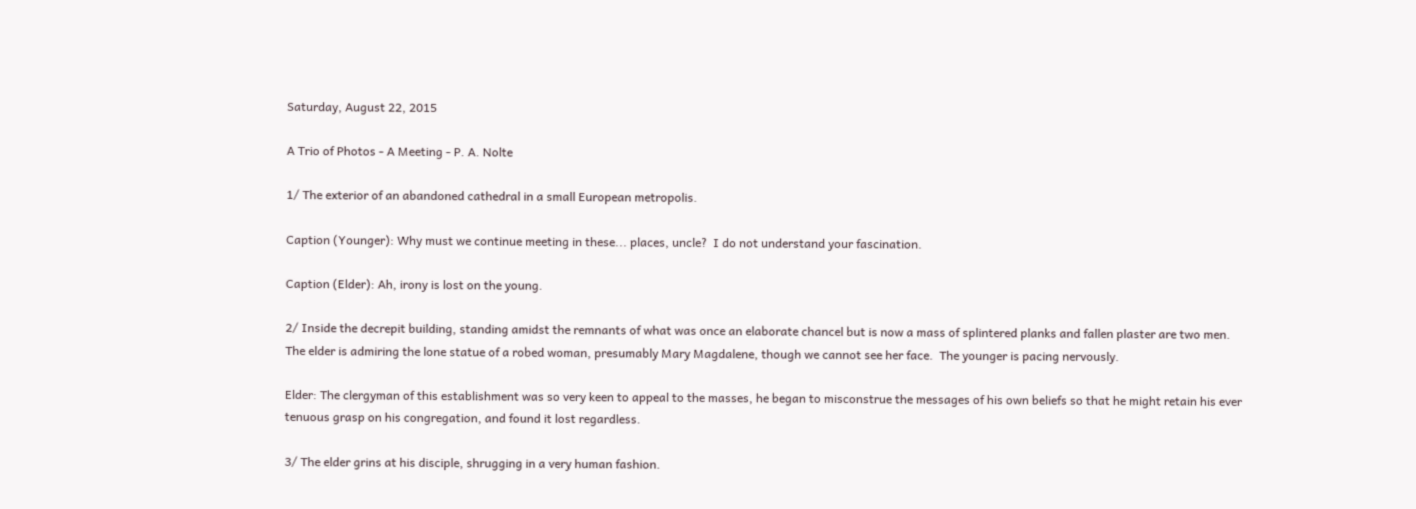Saturday, August 22, 2015

A Trio of Photos - A Meeting - P. A. Nolte

1/ The exterior of an abandoned cathedral in a small European metropolis.

Caption (Younger): Why must we continue meeting in these... places, uncle?  I do not understand your fascination.

Caption (Elder): Ah, irony is lost on the young.

2/ Inside the decrepit building, standing amidst the remnants of what was once an elaborate chancel but is now a mass of splintered planks and fallen plaster are two men.  The elder is admiring the lone statue of a robed woman, presumably Mary Magdalene, though we cannot see her face.  The younger is pacing nervously.

Elder: The clergyman of this establishment was so very keen to appeal to the masses, he began to misconstrue the messages of his own beliefs so that he might retain his ever tenuous grasp on his congregation, and found it lost regardless.

3/ The elder grins at his disciple, shrugging in a very human fashion.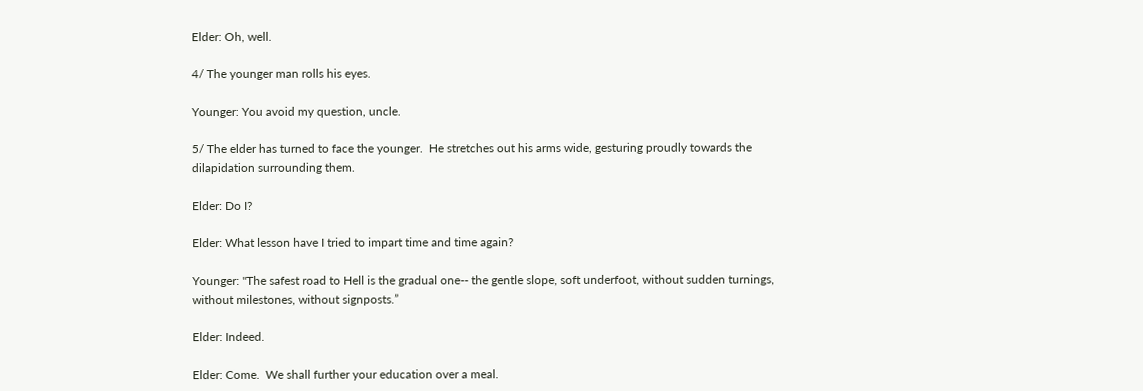Elder: Oh, well.

4/ The younger man rolls his eyes.

Younger: You avoid my question, uncle.

5/ The elder has turned to face the younger.  He stretches out his arms wide, gesturing proudly towards the dilapidation surrounding them.

Elder: Do I?

Elder: What lesson have I tried to impart time and time again?

Younger: "The safest road to Hell is the gradual one-- the gentle slope, soft underfoot, without sudden turnings, without milestones, without signposts.”

Elder: Indeed.

Elder: Come.  We shall further your education over a meal.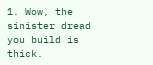1. Wow, the sinister dread you build is thick.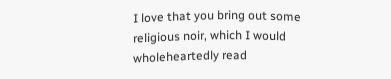I love that you bring out some religious noir, which I would wholeheartedly read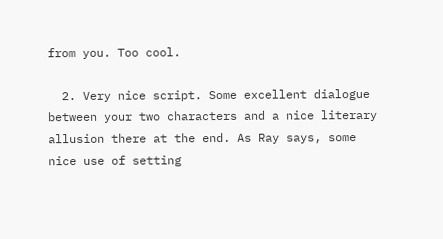from you. Too cool.

  2. Very nice script. Some excellent dialogue between your two characters and a nice literary allusion there at the end. As Ray says, some nice use of setting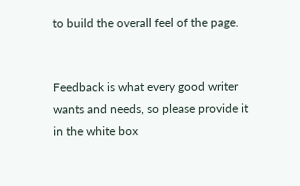to build the overall feel of the page.


Feedback is what every good writer wants and needs, so please provide it in the white box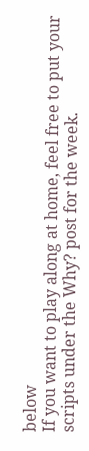below
If you want to play along at home, feel free to put your scripts under the Why? post for the week.